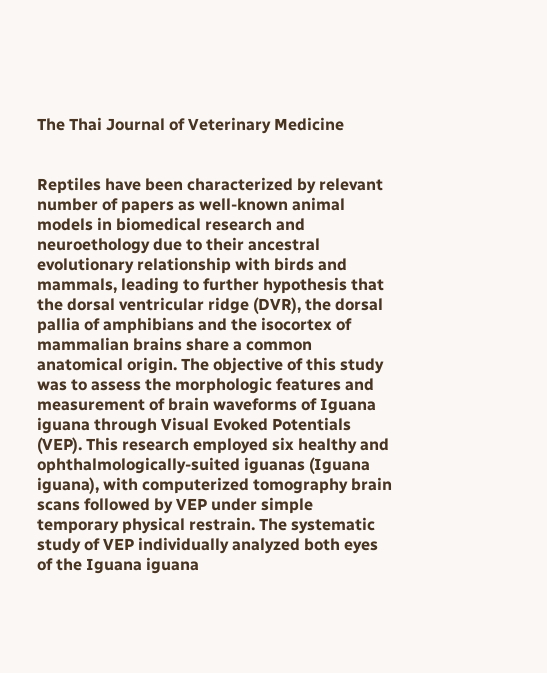The Thai Journal of Veterinary Medicine


Reptiles have been characterized by relevant number of papers as well-known animal models in biomedical research and neuroethology due to their ancestral evolutionary relationship with birds and mammals, leading to further hypothesis that the dorsal ventricular ridge (DVR), the dorsal pallia of amphibians and the isocortex of mammalian brains share a common anatomical origin. The objective of this study was to assess the morphologic features and measurement of brain waveforms of Iguana iguana through Visual Evoked Potentials (VEP). This research employed six healthy and ophthalmologically-suited iguanas (Iguana iguana), with computerized tomography brain scans followed by VEP under simple temporary physical restrain. The systematic study of VEP individually analyzed both eyes of the Iguana iguana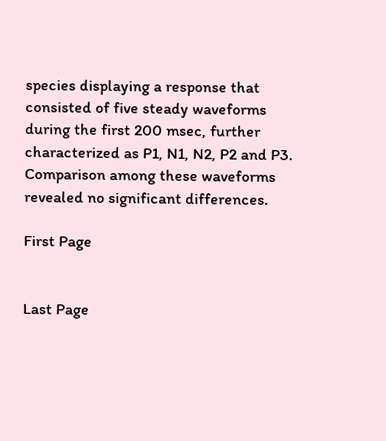species displaying a response that consisted of five steady waveforms during the first 200 msec, further characterized as P1, N1, N2, P2 and P3. Comparison among these waveforms revealed no significant differences.

First Page


Last Page